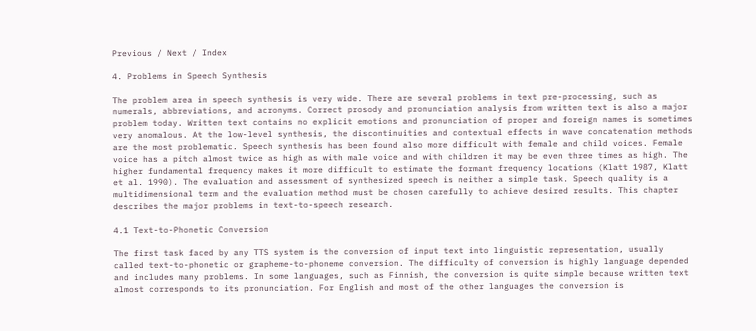Previous / Next / Index

4. Problems in Speech Synthesis

The problem area in speech synthesis is very wide. There are several problems in text pre-processing, such as numerals, abbreviations, and acronyms. Correct prosody and pronunciation analysis from written text is also a major problem today. Written text contains no explicit emotions and pronunciation of proper and foreign names is sometimes very anomalous. At the low-level synthesis, the discontinuities and contextual effects in wave concatenation methods are the most problematic. Speech synthesis has been found also more difficult with female and child voices. Female voice has a pitch almost twice as high as with male voice and with children it may be even three times as high. The higher fundamental frequency makes it more difficult to estimate the formant frequency locations (Klatt 1987, Klatt et al. 1990). The evaluation and assessment of synthesized speech is neither a simple task. Speech quality is a multidimensional term and the evaluation method must be chosen carefully to achieve desired results. This chapter describes the major problems in text-to-speech research.

4.1 Text-to-Phonetic Conversion

The first task faced by any TTS system is the conversion of input text into linguistic representation, usually called text-to-phonetic or grapheme-to-phoneme conversion. The difficulty of conversion is highly language depended and includes many problems. In some languages, such as Finnish, the conversion is quite simple because written text almost corresponds to its pronunciation. For English and most of the other languages the conversion is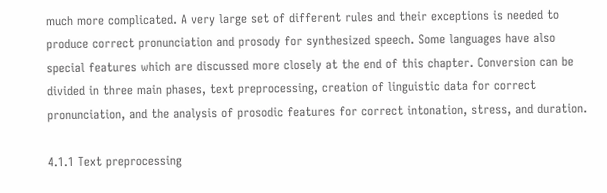much more complicated. A very large set of different rules and their exceptions is needed to produce correct pronunciation and prosody for synthesized speech. Some languages have also special features which are discussed more closely at the end of this chapter. Conversion can be divided in three main phases, text preprocessing, creation of linguistic data for correct pronunciation, and the analysis of prosodic features for correct intonation, stress, and duration.

4.1.1 Text preprocessing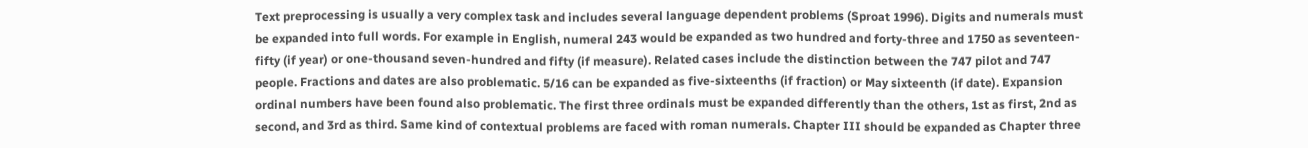Text preprocessing is usually a very complex task and includes several language dependent problems (Sproat 1996). Digits and numerals must be expanded into full words. For example in English, numeral 243 would be expanded as two hundred and forty-three and 1750 as seventeen-fifty (if year) or one-thousand seven-hundred and fifty (if measure). Related cases include the distinction between the 747 pilot and 747 people. Fractions and dates are also problematic. 5/16 can be expanded as five-sixteenths (if fraction) or May sixteenth (if date). Expansion ordinal numbers have been found also problematic. The first three ordinals must be expanded differently than the others, 1st as first, 2nd as second, and 3rd as third. Same kind of contextual problems are faced with roman numerals. Chapter III should be expanded as Chapter three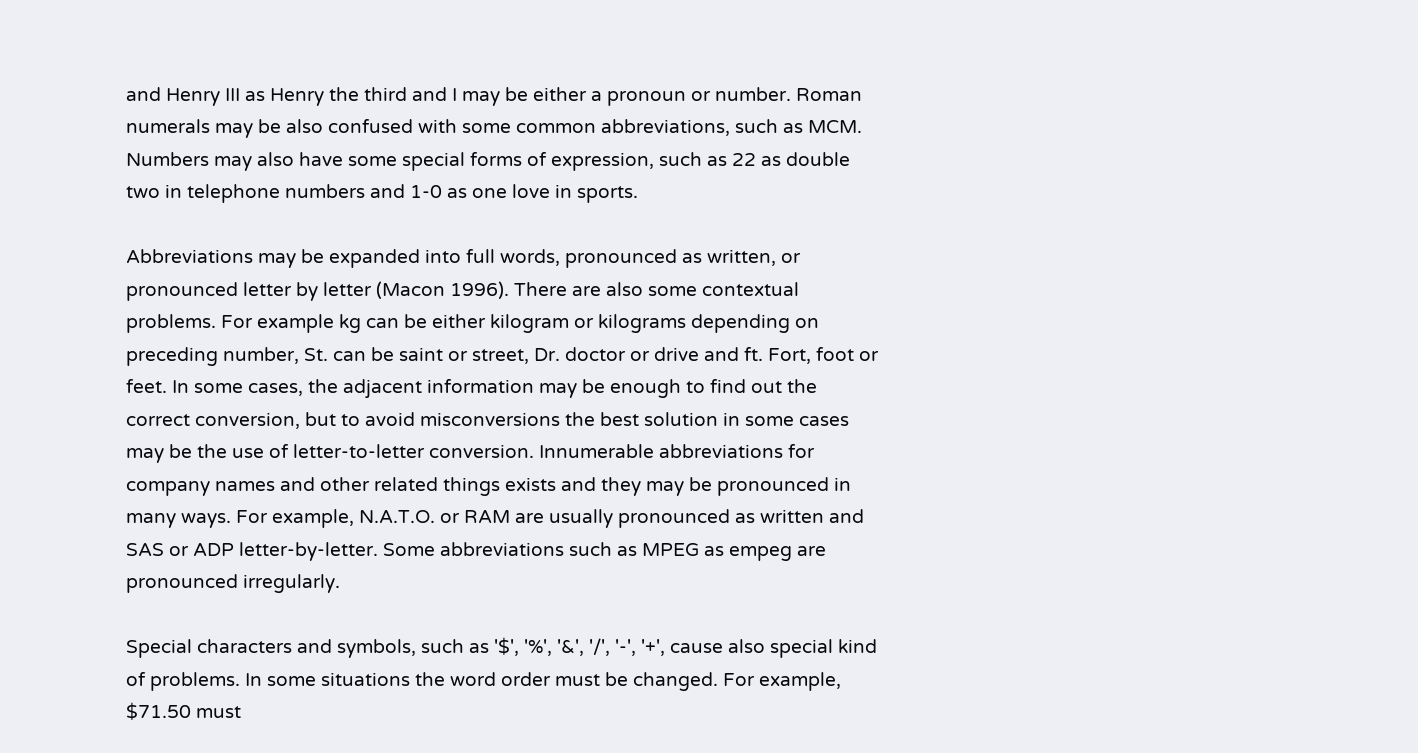and Henry III as Henry the third and I may be either a pronoun or number. Roman numerals may be also confused with some common abbreviations, such as MCM. Numbers may also have some special forms of expression, such as 22 as double two in telephone numbers and 1-0 as one love in sports.

Abbreviations may be expanded into full words, pronounced as written, or pronounced letter by letter (Macon 1996). There are also some contextual problems. For example kg can be either kilogram or kilograms depending on preceding number, St. can be saint or street, Dr. doctor or drive and ft. Fort, foot or feet. In some cases, the adjacent information may be enough to find out the correct conversion, but to avoid misconversions the best solution in some cases may be the use of letter-to-letter conversion. Innumerable abbreviations for company names and other related things exists and they may be pronounced in many ways. For example, N.A.T.O. or RAM are usually pronounced as written and SAS or ADP letter-by-letter. Some abbreviations such as MPEG as empeg are pronounced irregularly.

Special characters and symbols, such as '$', '%', '&', '/', '-', '+', cause also special kind of problems. In some situations the word order must be changed. For example, $71.50 must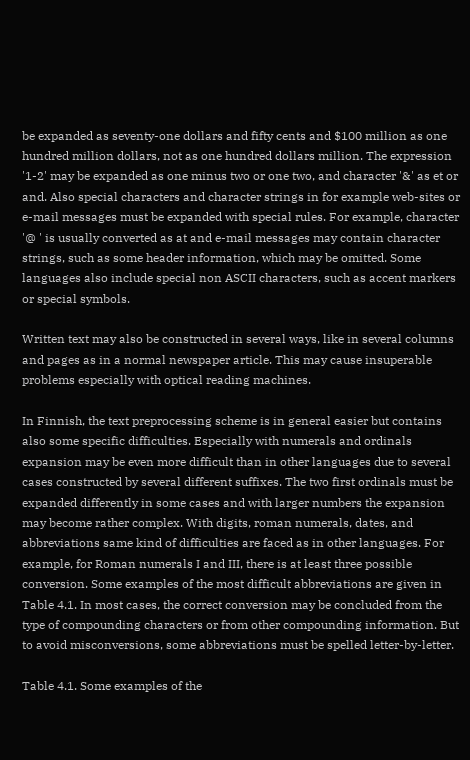be expanded as seventy-one dollars and fifty cents and $100 million as one hundred million dollars, not as one hundred dollars million. The expression '1-2' may be expanded as one minus two or one two, and character '&' as et or and. Also special characters and character strings in for example web-sites or e-mail messages must be expanded with special rules. For example, character '@ ' is usually converted as at and e-mail messages may contain character strings, such as some header information, which may be omitted. Some languages also include special non ASCII characters, such as accent markers or special symbols.

Written text may also be constructed in several ways, like in several columns and pages as in a normal newspaper article. This may cause insuperable problems especially with optical reading machines.

In Finnish, the text preprocessing scheme is in general easier but contains also some specific difficulties. Especially with numerals and ordinals expansion may be even more difficult than in other languages due to several cases constructed by several different suffixes. The two first ordinals must be expanded differently in some cases and with larger numbers the expansion may become rather complex. With digits, roman numerals, dates, and abbreviations same kind of difficulties are faced as in other languages. For example, for Roman numerals I and III, there is at least three possible conversion. Some examples of the most difficult abbreviations are given in Table 4.1. In most cases, the correct conversion may be concluded from the type of compounding characters or from other compounding information. But to avoid misconversions, some abbreviations must be spelled letter-by-letter.

Table 4.1. Some examples of the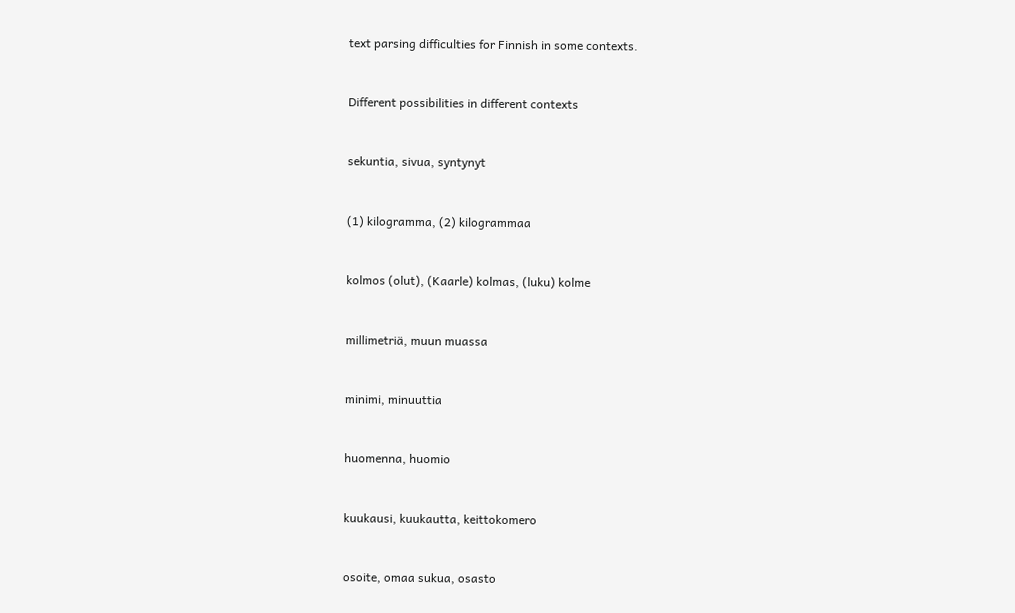text parsing difficulties for Finnish in some contexts.


Different possibilities in different contexts


sekuntia, sivua, syntynyt


(1) kilogramma, (2) kilogrammaa


kolmos (olut), (Kaarle) kolmas, (luku) kolme


millimetriä, muun muassa


minimi, minuuttia


huomenna, huomio


kuukausi, kuukautta, keittokomero


osoite, omaa sukua, osasto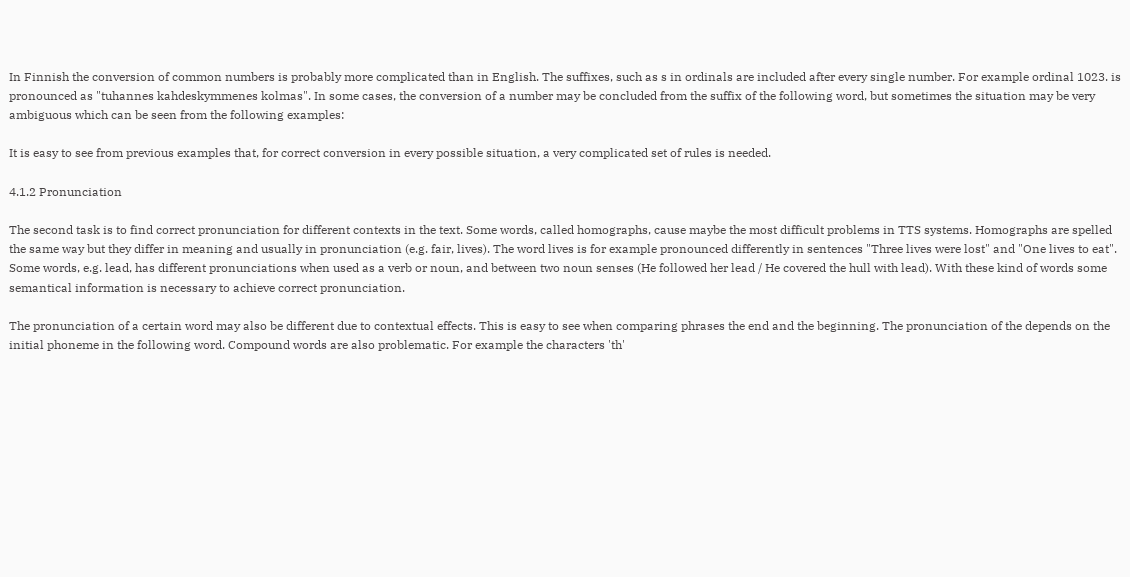In Finnish the conversion of common numbers is probably more complicated than in English. The suffixes, such as s in ordinals are included after every single number. For example ordinal 1023. is pronounced as "tuhannes kahdeskymmenes kolmas". In some cases, the conversion of a number may be concluded from the suffix of the following word, but sometimes the situation may be very ambiguous which can be seen from the following examples:

It is easy to see from previous examples that, for correct conversion in every possible situation, a very complicated set of rules is needed.

4.1.2 Pronunciation

The second task is to find correct pronunciation for different contexts in the text. Some words, called homographs, cause maybe the most difficult problems in TTS systems. Homographs are spelled the same way but they differ in meaning and usually in pronunciation (e.g. fair, lives). The word lives is for example pronounced differently in sentences "Three lives were lost" and "One lives to eat". Some words, e.g. lead, has different pronunciations when used as a verb or noun, and between two noun senses (He followed her lead / He covered the hull with lead). With these kind of words some semantical information is necessary to achieve correct pronunciation.

The pronunciation of a certain word may also be different due to contextual effects. This is easy to see when comparing phrases the end and the beginning. The pronunciation of the depends on the initial phoneme in the following word. Compound words are also problematic. For example the characters 'th'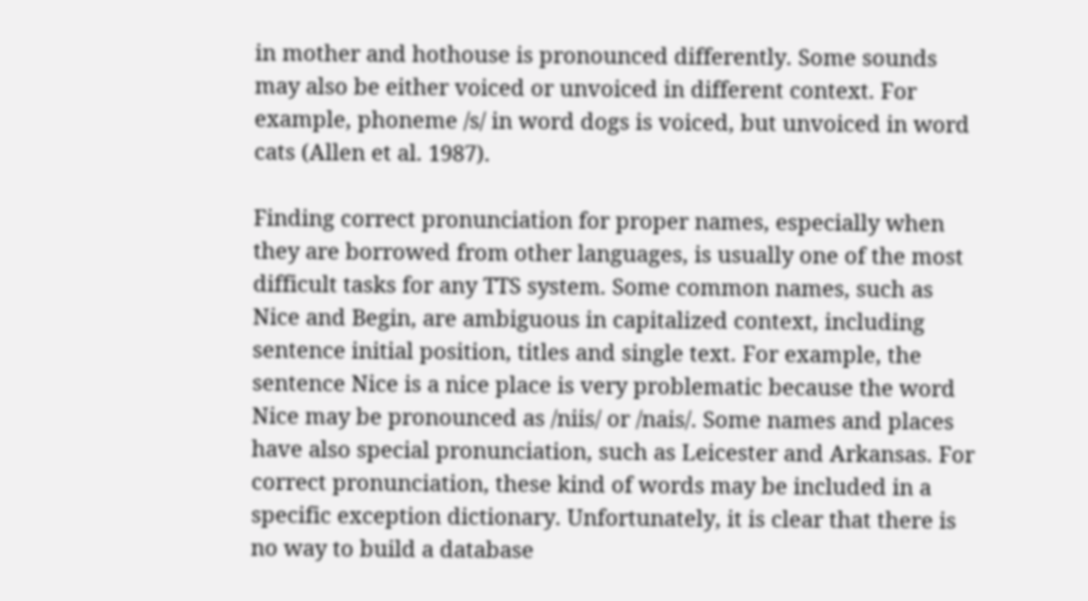in mother and hothouse is pronounced differently. Some sounds may also be either voiced or unvoiced in different context. For example, phoneme /s/ in word dogs is voiced, but unvoiced in word cats (Allen et al. 1987).

Finding correct pronunciation for proper names, especially when they are borrowed from other languages, is usually one of the most difficult tasks for any TTS system. Some common names, such as Nice and Begin, are ambiguous in capitalized context, including sentence initial position, titles and single text. For example, the sentence Nice is a nice place is very problematic because the word Nice may be pronounced as /niis/ or /nais/. Some names and places have also special pronunciation, such as Leicester and Arkansas. For correct pronunciation, these kind of words may be included in a specific exception dictionary. Unfortunately, it is clear that there is no way to build a database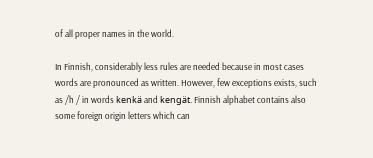of all proper names in the world.

In Finnish, considerably less rules are needed because in most cases words are pronounced as written. However, few exceptions exists, such as /h / in words kenkä and kengät. Finnish alphabet contains also some foreign origin letters which can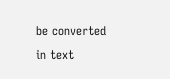be converted in text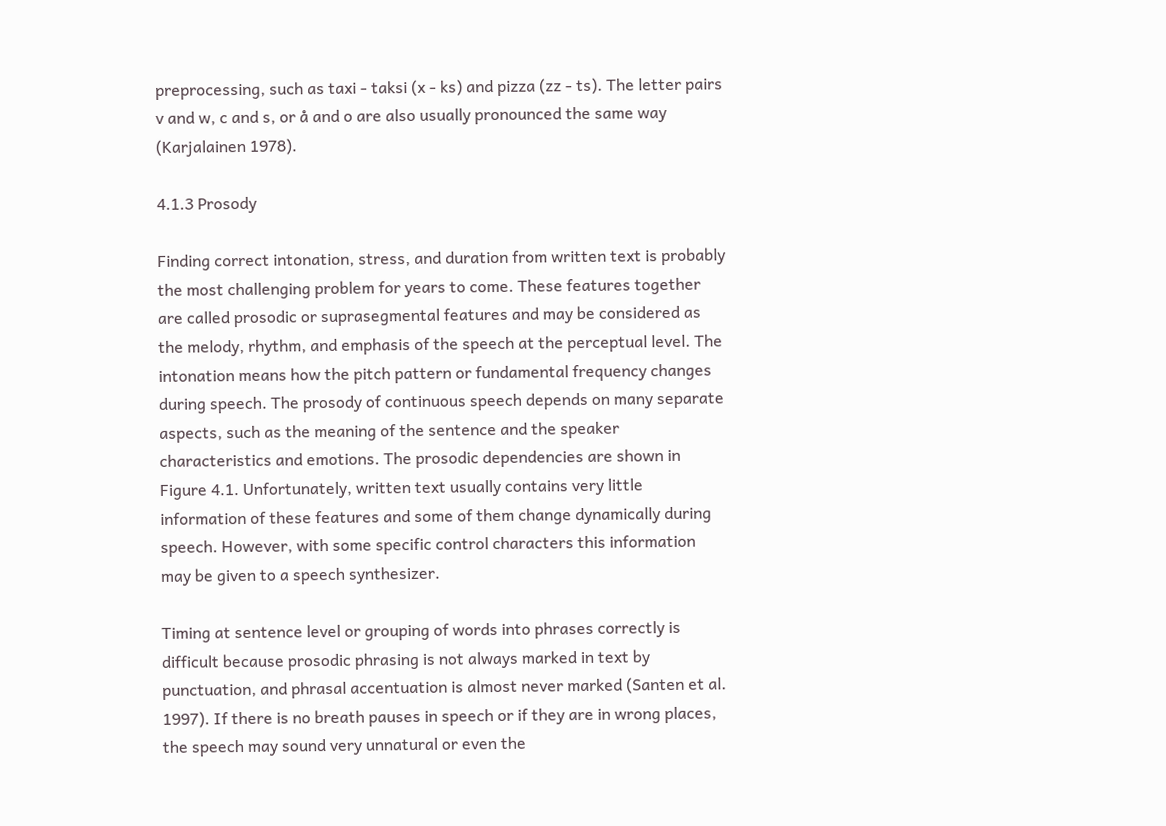preprocessing, such as taxi - taksi (x - ks) and pizza (zz - ts). The letter pairs v and w, c and s, or å and o are also usually pronounced the same way (Karjalainen 1978).

4.1.3 Prosody

Finding correct intonation, stress, and duration from written text is probably the most challenging problem for years to come. These features together are called prosodic or suprasegmental features and may be considered as the melody, rhythm, and emphasis of the speech at the perceptual level. The intonation means how the pitch pattern or fundamental frequency changes during speech. The prosody of continuous speech depends on many separate aspects, such as the meaning of the sentence and the speaker characteristics and emotions. The prosodic dependencies are shown in Figure 4.1. Unfortunately, written text usually contains very little information of these features and some of them change dynamically during speech. However, with some specific control characters this information may be given to a speech synthesizer.

Timing at sentence level or grouping of words into phrases correctly is difficult because prosodic phrasing is not always marked in text by punctuation, and phrasal accentuation is almost never marked (Santen et al. 1997). If there is no breath pauses in speech or if they are in wrong places, the speech may sound very unnatural or even the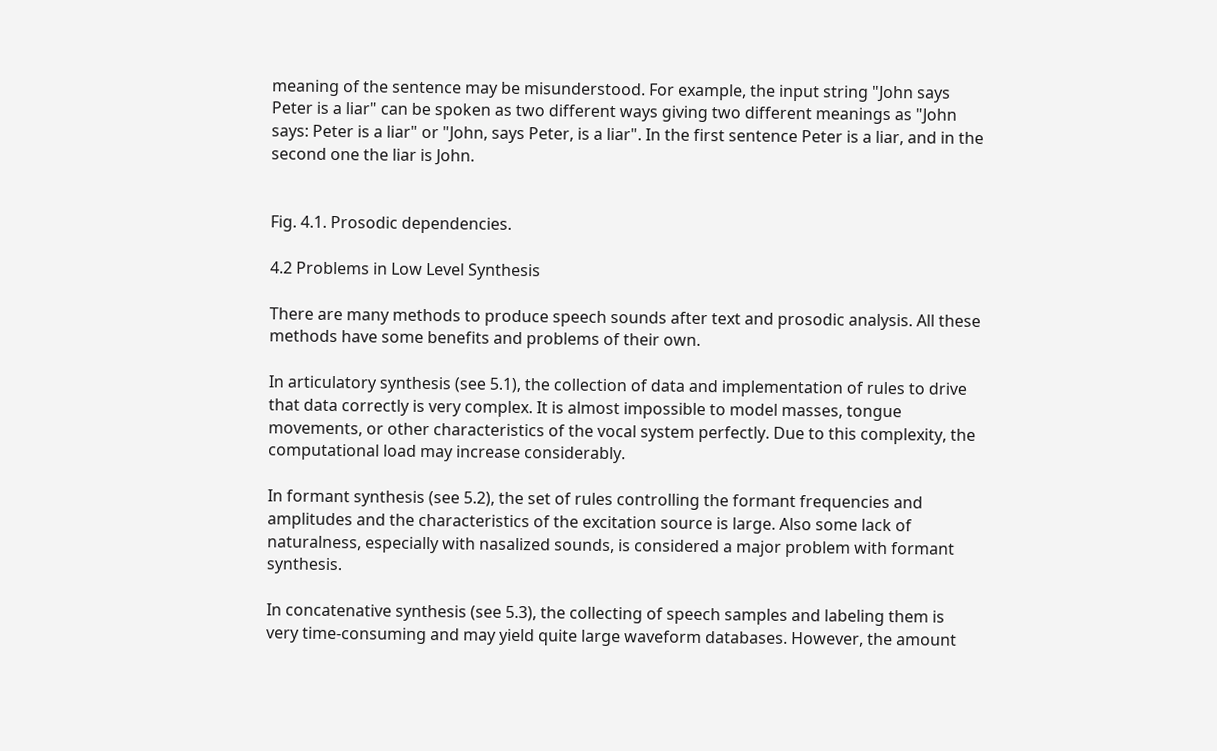meaning of the sentence may be misunderstood. For example, the input string "John says Peter is a liar" can be spoken as two different ways giving two different meanings as "John says: Peter is a liar" or "John, says Peter, is a liar". In the first sentence Peter is a liar, and in the second one the liar is John.


Fig. 4.1. Prosodic dependencies.

4.2 Problems in Low Level Synthesis

There are many methods to produce speech sounds after text and prosodic analysis. All these methods have some benefits and problems of their own.

In articulatory synthesis (see 5.1), the collection of data and implementation of rules to drive that data correctly is very complex. It is almost impossible to model masses, tongue movements, or other characteristics of the vocal system perfectly. Due to this complexity, the computational load may increase considerably.

In formant synthesis (see 5.2), the set of rules controlling the formant frequencies and amplitudes and the characteristics of the excitation source is large. Also some lack of naturalness, especially with nasalized sounds, is considered a major problem with formant synthesis.

In concatenative synthesis (see 5.3), the collecting of speech samples and labeling them is very time-consuming and may yield quite large waveform databases. However, the amount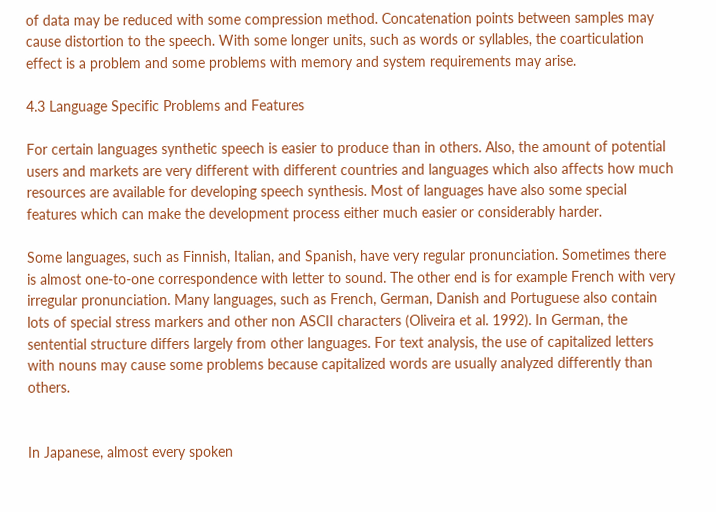of data may be reduced with some compression method. Concatenation points between samples may cause distortion to the speech. With some longer units, such as words or syllables, the coarticulation effect is a problem and some problems with memory and system requirements may arise.

4.3 Language Specific Problems and Features

For certain languages synthetic speech is easier to produce than in others. Also, the amount of potential users and markets are very different with different countries and languages which also affects how much resources are available for developing speech synthesis. Most of languages have also some special features which can make the development process either much easier or considerably harder.

Some languages, such as Finnish, Italian, and Spanish, have very regular pronunciation. Sometimes there is almost one-to-one correspondence with letter to sound. The other end is for example French with very irregular pronunciation. Many languages, such as French, German, Danish and Portuguese also contain lots of special stress markers and other non ASCII characters (Oliveira et al. 1992). In German, the sentential structure differs largely from other languages. For text analysis, the use of capitalized letters with nouns may cause some problems because capitalized words are usually analyzed differently than others.


In Japanese, almost every spoken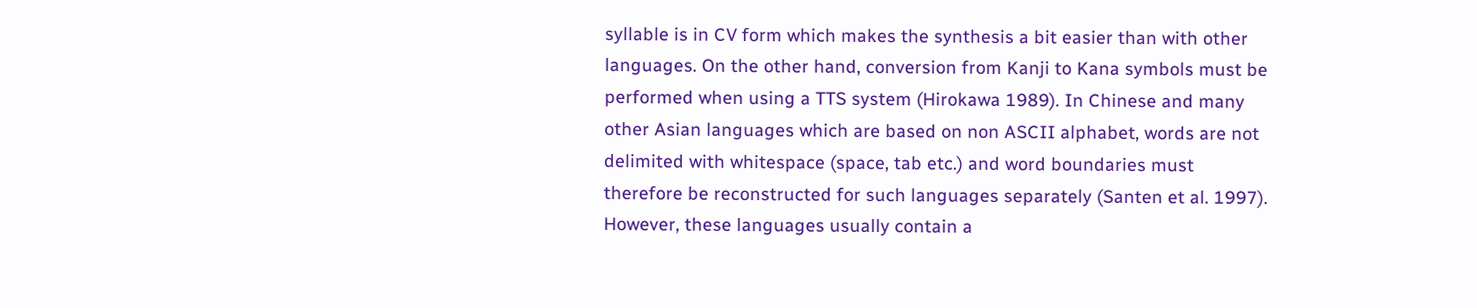syllable is in CV form which makes the synthesis a bit easier than with other languages. On the other hand, conversion from Kanji to Kana symbols must be performed when using a TTS system (Hirokawa 1989). In Chinese and many other Asian languages which are based on non ASCII alphabet, words are not delimited with whitespace (space, tab etc.) and word boundaries must therefore be reconstructed for such languages separately (Santen et al. 1997). However, these languages usually contain a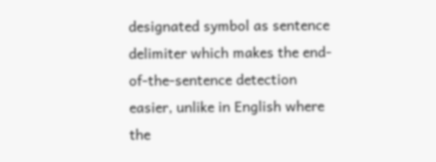designated symbol as sentence delimiter which makes the end-of-the-sentence detection easier, unlike in English where the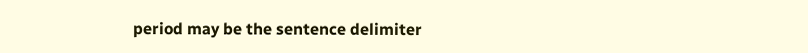period may be the sentence delimiter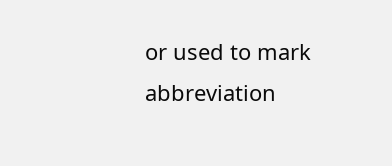or used to mark abbreviation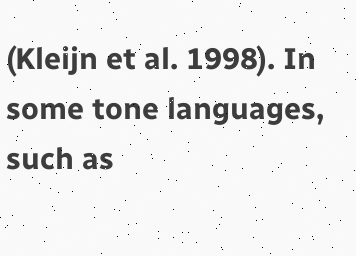(Kleijn et al. 1998). In some tone languages, such as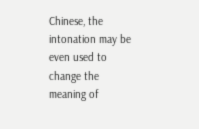Chinese, the intonation may be even used to change the meaning of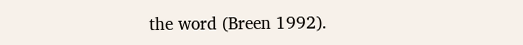the word (Breen 1992).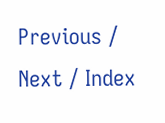Previous / Next / Index